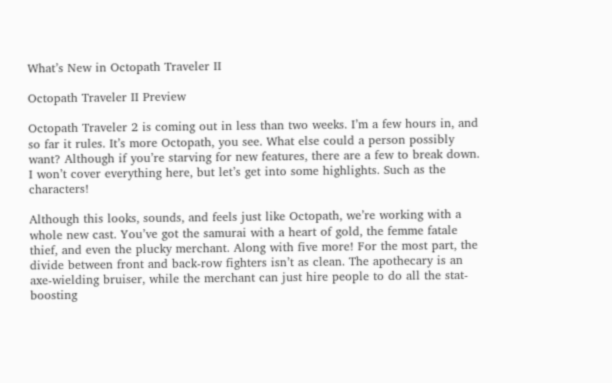What’s New in Octopath Traveler II

Octopath Traveler II Preview

Octopath Traveler 2 is coming out in less than two weeks. I’m a few hours in, and so far it rules. It’s more Octopath, you see. What else could a person possibly want? Although if you’re starving for new features, there are a few to break down. I won’t cover everything here, but let’s get into some highlights. Such as the characters!

Although this looks, sounds, and feels just like Octopath, we’re working with a whole new cast. You’ve got the samurai with a heart of gold, the femme fatale thief, and even the plucky merchant. Along with five more! For the most part, the divide between front and back-row fighters isn’t as clean. The apothecary is an axe-wielding bruiser, while the merchant can just hire people to do all the stat-boosting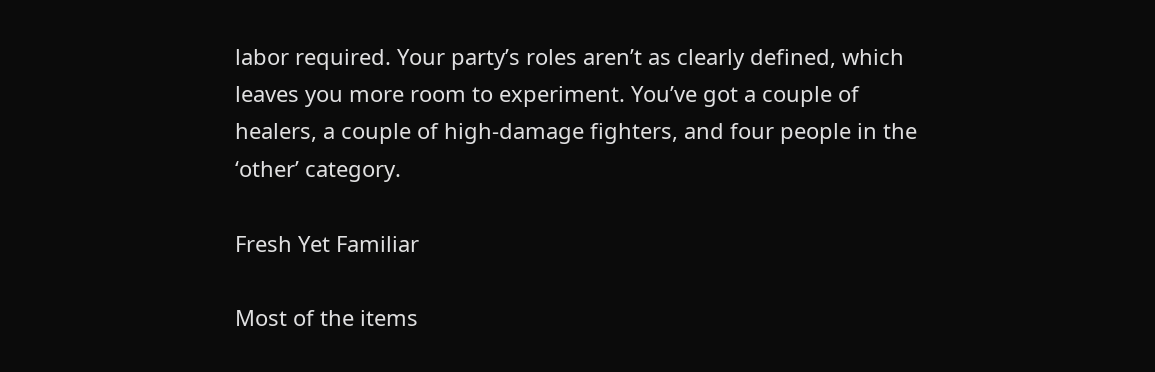labor required. Your party’s roles aren’t as clearly defined, which leaves you more room to experiment. You’ve got a couple of healers, a couple of high-damage fighters, and four people in the ‘other’ category.

Fresh Yet Familiar

Most of the items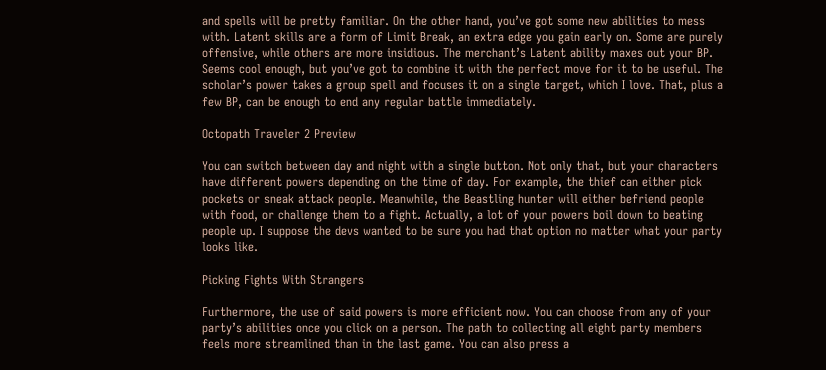and spells will be pretty familiar. On the other hand, you’ve got some new abilities to mess with. Latent skills are a form of Limit Break, an extra edge you gain early on. Some are purely offensive, while others are more insidious. The merchant’s Latent ability maxes out your BP. Seems cool enough, but you’ve got to combine it with the perfect move for it to be useful. The scholar’s power takes a group spell and focuses it on a single target, which I love. That, plus a few BP, can be enough to end any regular battle immediately.

Octopath Traveler 2 Preview

You can switch between day and night with a single button. Not only that, but your characters have different powers depending on the time of day. For example, the thief can either pick pockets or sneak attack people. Meanwhile, the Beastling hunter will either befriend people with food, or challenge them to a fight. Actually, a lot of your powers boil down to beating people up. I suppose the devs wanted to be sure you had that option no matter what your party looks like.

Picking Fights With Strangers

Furthermore, the use of said powers is more efficient now. You can choose from any of your party’s abilities once you click on a person. The path to collecting all eight party members feels more streamlined than in the last game. You can also press a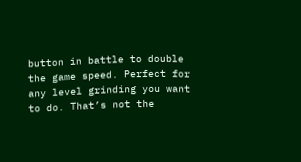button in battle to double the game speed. Perfect for any level grinding you want to do. That’s not the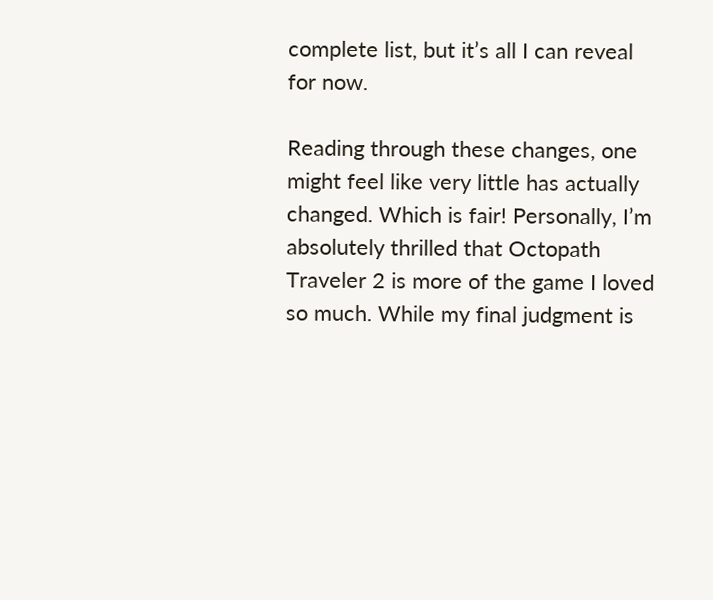complete list, but it’s all I can reveal for now.

Reading through these changes, one might feel like very little has actually changed. Which is fair! Personally, I’m absolutely thrilled that Octopath Traveler 2 is more of the game I loved so much. While my final judgment is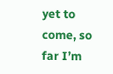yet to come, so far I’m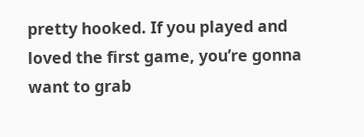pretty hooked. If you played and loved the first game, you’re gonna want to grab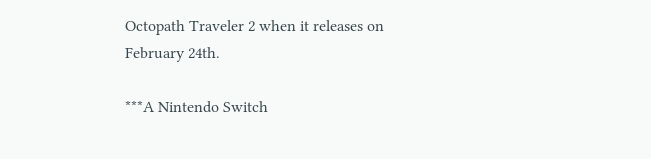Octopath Traveler 2 when it releases on February 24th.

***A Nintendo Switch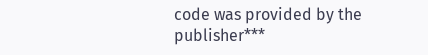code was provided by the publisher***